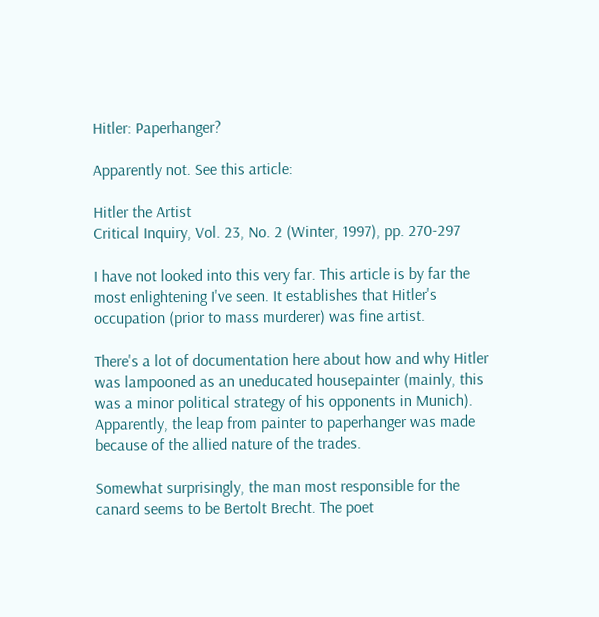Hitler: Paperhanger?

Apparently not. See this article:

Hitler the Artist
Critical Inquiry, Vol. 23, No. 2 (Winter, 1997), pp. 270-297

I have not looked into this very far. This article is by far the most enlightening I've seen. It establishes that Hitler's occupation (prior to mass murderer) was fine artist.

There's a lot of documentation here about how and why Hitler was lampooned as an uneducated housepainter (mainly, this was a minor political strategy of his opponents in Munich). Apparently, the leap from painter to paperhanger was made because of the allied nature of the trades.

Somewhat surprisingly, the man most responsible for the canard seems to be Bertolt Brecht. The poet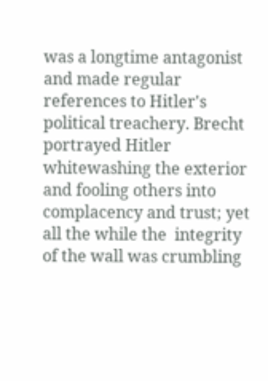was a longtime antagonist and made regular references to Hitler's political treachery. Brecht portrayed Hitler whitewashing the exterior and fooling others into complacency and trust; yet all the while the  integrity of the wall was crumbling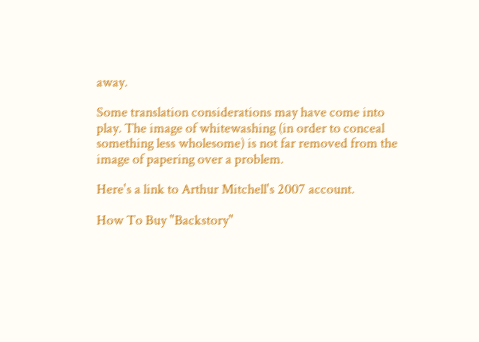away.

Some translation considerations may have come into play. The image of whitewashing (in order to conceal something less wholesome) is not far removed from the image of papering over a problem.

Here's a link to Arthur Mitchell's 2007 account.

How To Buy "Backstory"